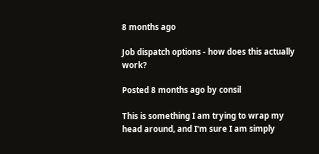8 months ago

Job dispatch options - how does this actually work?

Posted 8 months ago by consil

This is something I am trying to wrap my head around, and I'm sure I am simply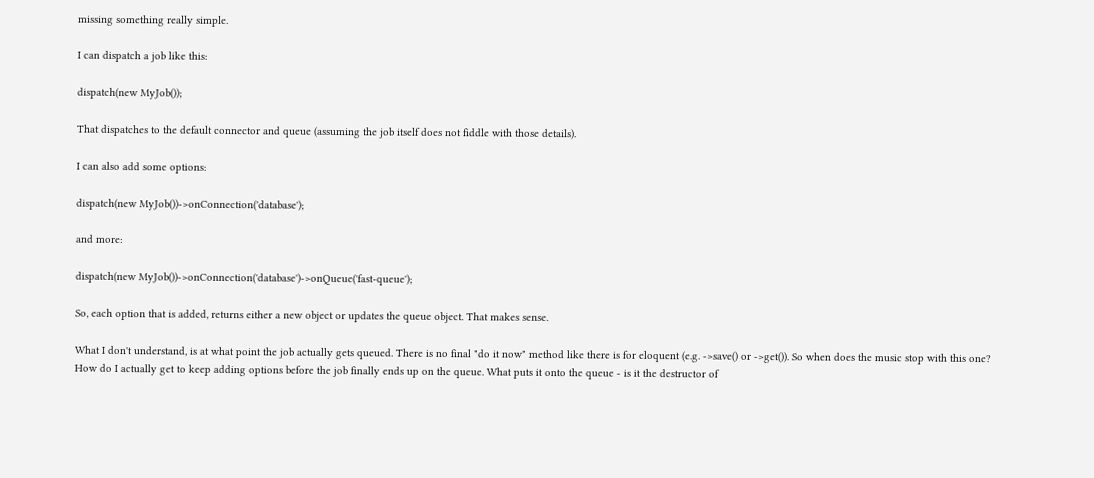missing something really simple.

I can dispatch a job like this:

dispatch(new MyJob());

That dispatches to the default connector and queue (assuming the job itself does not fiddle with those details).

I can also add some options:

dispatch(new MyJob())->onConnection('database');

and more:

dispatch(new MyJob())->onConnection('database')->onQueue('fast-queue');

So, each option that is added, returns either a new object or updates the queue object. That makes sense.

What I don't understand, is at what point the job actually gets queued. There is no final "do it now" method like there is for eloquent (e.g. ->save() or ->get()). So when does the music stop with this one? How do I actually get to keep adding options before the job finally ends up on the queue. What puts it onto the queue - is it the destructor of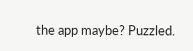the app maybe? Puzzled.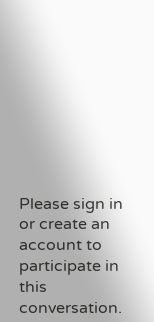Please sign in or create an account to participate in this conversation.